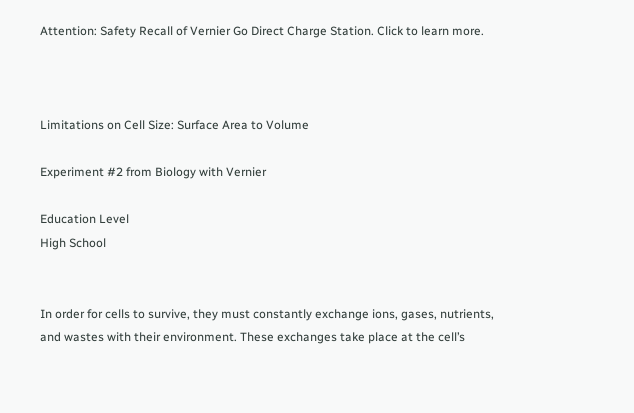Attention: Safety Recall of Vernier Go Direct Charge Station. Click to learn more.



Limitations on Cell Size: Surface Area to Volume

Experiment #2 from Biology with Vernier

Education Level
High School


In order for cells to survive, they must constantly exchange ions, gases, nutrients, and wastes with their environment. These exchanges take place at the cell’s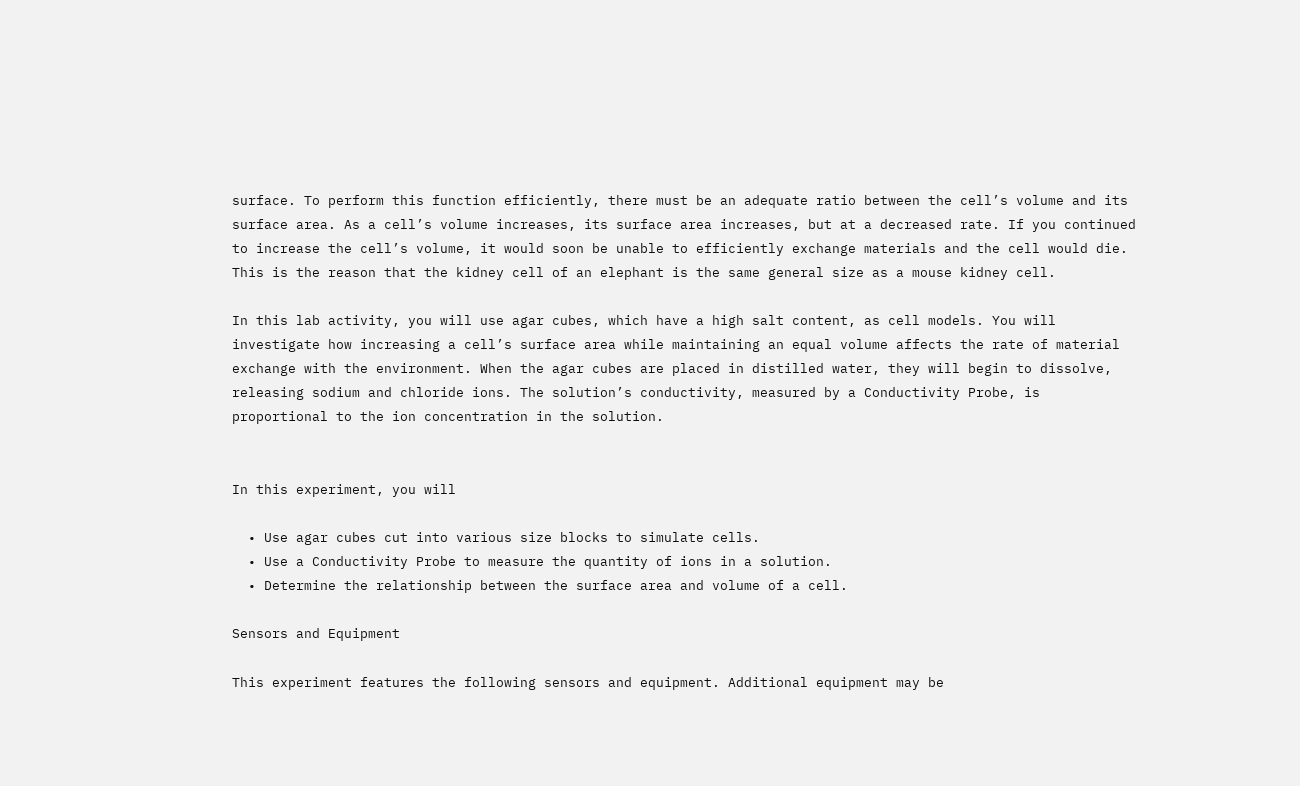surface. To perform this function efficiently, there must be an adequate ratio between the cell’s volume and its surface area. As a cell’s volume increases, its surface area increases, but at a decreased rate. If you continued to increase the cell’s volume, it would soon be unable to efficiently exchange materials and the cell would die. This is the reason that the kidney cell of an elephant is the same general size as a mouse kidney cell.

In this lab activity, you will use agar cubes, which have a high salt content, as cell models. You will investigate how increasing a cell’s surface area while maintaining an equal volume affects the rate of material exchange with the environment. When the agar cubes are placed in distilled water, they will begin to dissolve, releasing sodium and chloride ions. The solution’s conductivity, measured by a Conductivity Probe, is proportional to the ion concentration in the solution.


In this experiment, you will

  • Use agar cubes cut into various size blocks to simulate cells.
  • Use a Conductivity Probe to measure the quantity of ions in a solution.
  • Determine the relationship between the surface area and volume of a cell.

Sensors and Equipment

This experiment features the following sensors and equipment. Additional equipment may be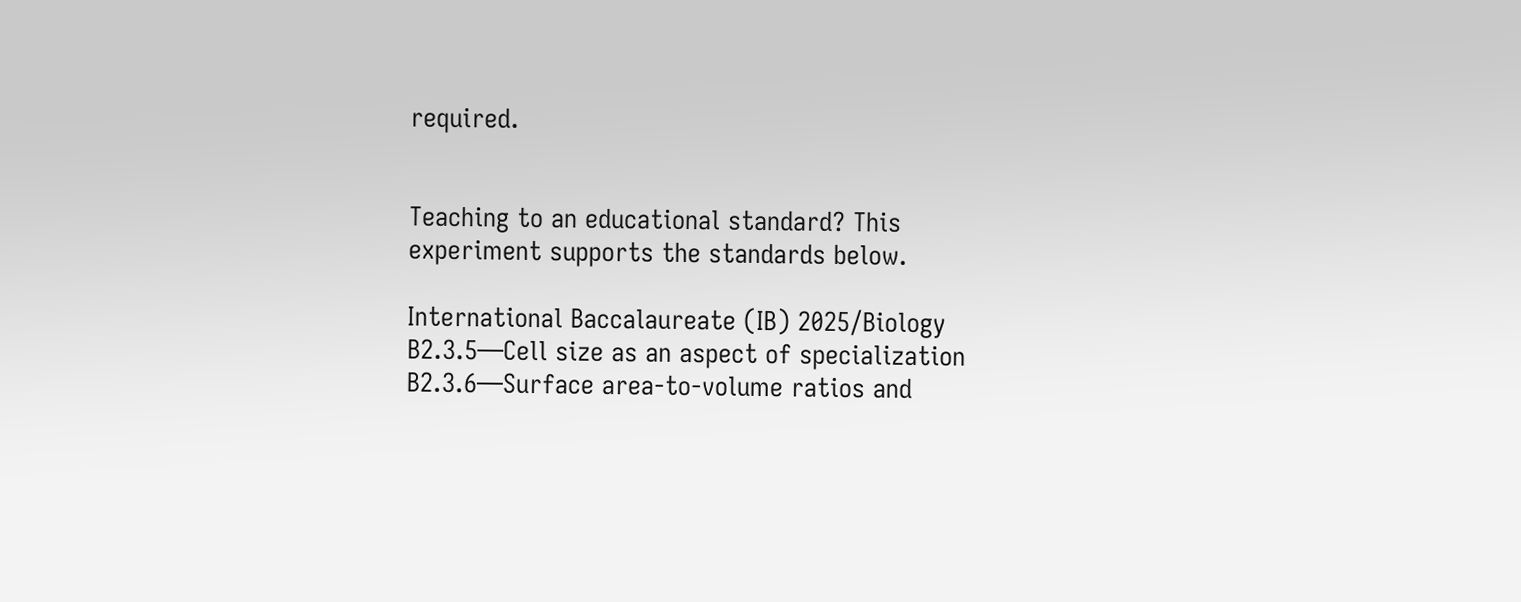required.


Teaching to an educational standard? This experiment supports the standards below.

International Baccalaureate (IB) 2025/Biology
B2.3.5—Cell size as an aspect of specialization
B2.3.6—Surface area-to-volume ratios and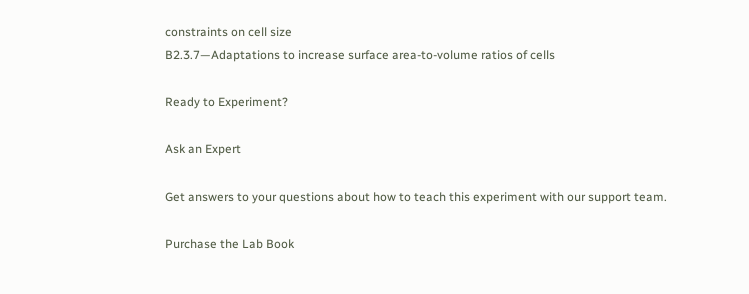constraints on cell size
B2.3.7—Adaptations to increase surface area-to-volume ratios of cells

Ready to Experiment?

Ask an Expert

Get answers to your questions about how to teach this experiment with our support team.

Purchase the Lab Book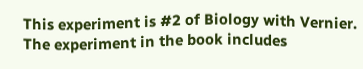This experiment is #2 of Biology with Vernier. The experiment in the book includes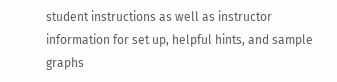student instructions as well as instructor information for set up, helpful hints, and sample graphs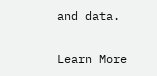and data.

Learn More